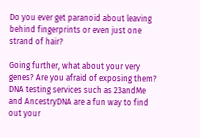Do you ever get paranoid about leaving behind fingerprints or even just one strand of hair?

Going further, what about your very genes? Are you afraid of exposing them? DNA testing services such as 23andMe and AncestryDNA are a fun way to find out your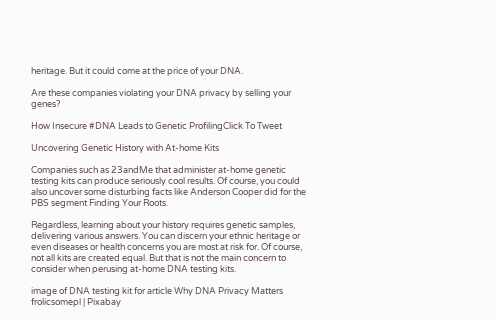heritage. But it could come at the price of your DNA.

Are these companies violating your DNA privacy by selling your genes?

How Insecure #DNA Leads to Genetic ProfilingClick To Tweet

Uncovering Genetic History with At-home Kits

Companies such as 23andMe that administer at-home genetic testing kits can produce seriously cool results. Of course, you could also uncover some disturbing facts like Anderson Cooper did for the PBS segment Finding Your Roots.

Regardless, learning about your history requires genetic samples, delivering various answers. You can discern your ethnic heritage or even diseases or health concerns you are most at risk for. Of course, not all kits are created equal. But that is not the main concern to consider when perusing at-home DNA testing kits.

image of DNA testing kit for article Why DNA Privacy Matters
frolicsomepl | Pixabay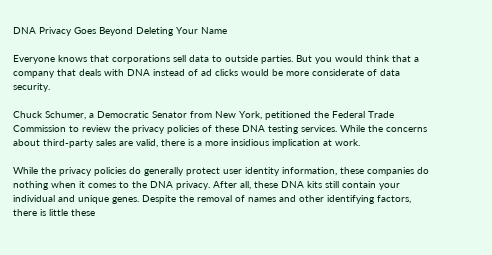DNA Privacy Goes Beyond Deleting Your Name

Everyone knows that corporations sell data to outside parties. But you would think that a company that deals with DNA instead of ad clicks would be more considerate of data security.

Chuck Schumer, a Democratic Senator from New York, petitioned the Federal Trade Commission to review the privacy policies of these DNA testing services. While the concerns about third-party sales are valid, there is a more insidious implication at work.

While the privacy policies do generally protect user identity information, these companies do nothing when it comes to the DNA privacy. After all, these DNA kits still contain your individual and unique genes. Despite the removal of names and other identifying factors, there is little these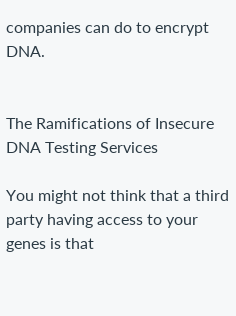companies can do to encrypt DNA.


The Ramifications of Insecure DNA Testing Services

You might not think that a third party having access to your genes is that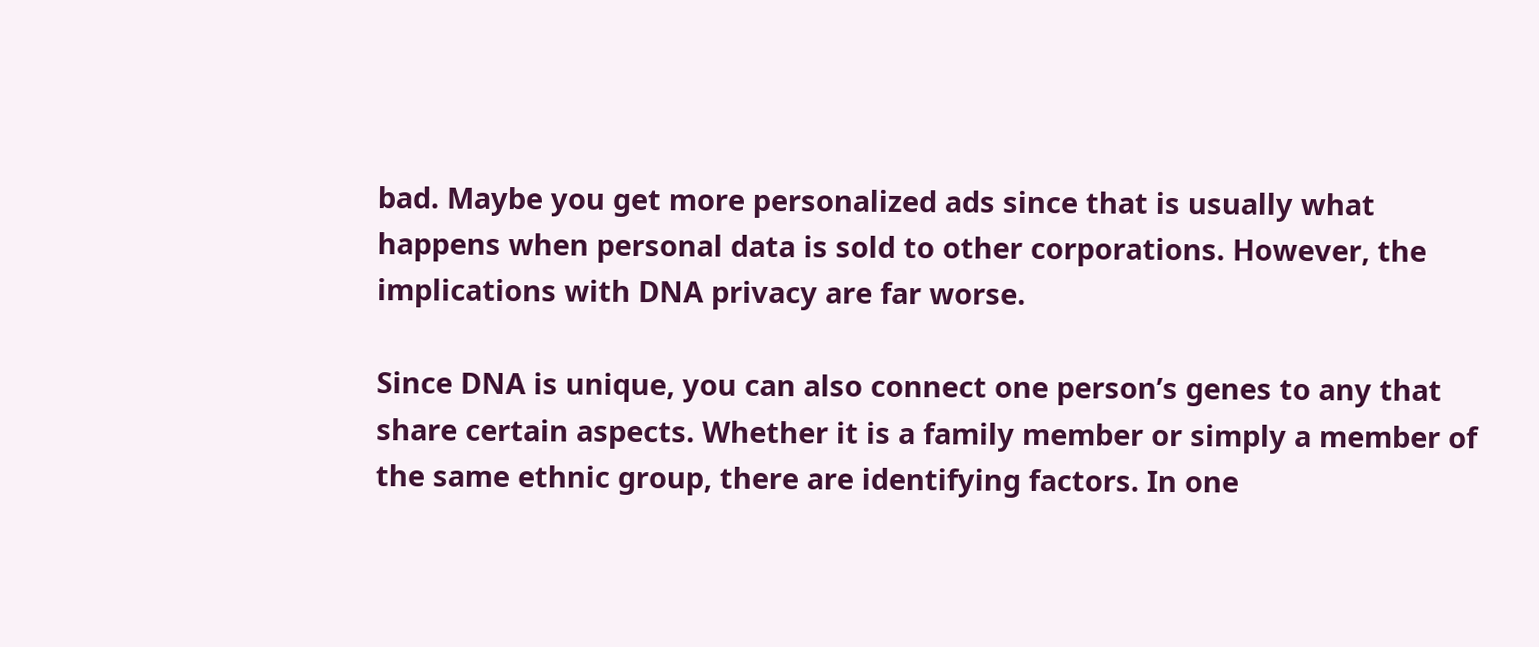bad. Maybe you get more personalized ads since that is usually what happens when personal data is sold to other corporations. However, the implications with DNA privacy are far worse.

Since DNA is unique, you can also connect one person’s genes to any that share certain aspects. Whether it is a family member or simply a member of the same ethnic group, there are identifying factors. In one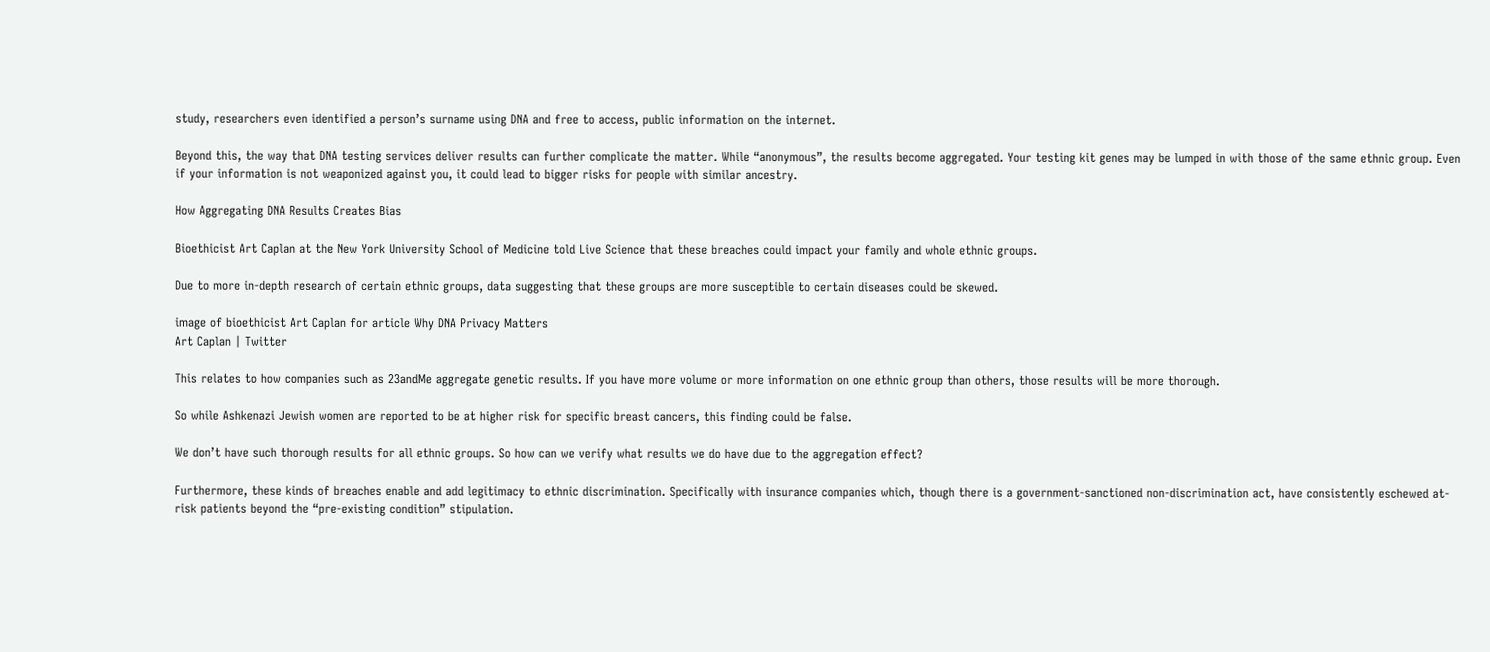study, researchers even identified a person’s surname using DNA and free to access, public information on the internet.

Beyond this, the way that DNA testing services deliver results can further complicate the matter. While “anonymous”, the results become aggregated. Your testing kit genes may be lumped in with those of the same ethnic group. Even if your information is not weaponized against you, it could lead to bigger risks for people with similar ancestry.

How Aggregating DNA Results Creates Bias

Bioethicist Art Caplan at the New York University School of Medicine told Live Science that these breaches could impact your family and whole ethnic groups.

Due to more in-depth research of certain ethnic groups, data suggesting that these groups are more susceptible to certain diseases could be skewed.

image of bioethicist Art Caplan for article Why DNA Privacy Matters
Art Caplan | Twitter

This relates to how companies such as 23andMe aggregate genetic results. If you have more volume or more information on one ethnic group than others, those results will be more thorough.

So while Ashkenazi Jewish women are reported to be at higher risk for specific breast cancers, this finding could be false.

We don’t have such thorough results for all ethnic groups. So how can we verify what results we do have due to the aggregation effect?

Furthermore, these kinds of breaches enable and add legitimacy to ethnic discrimination. Specifically with insurance companies which, though there is a government-sanctioned non-discrimination act, have consistently eschewed at-risk patients beyond the “pre-existing condition” stipulation.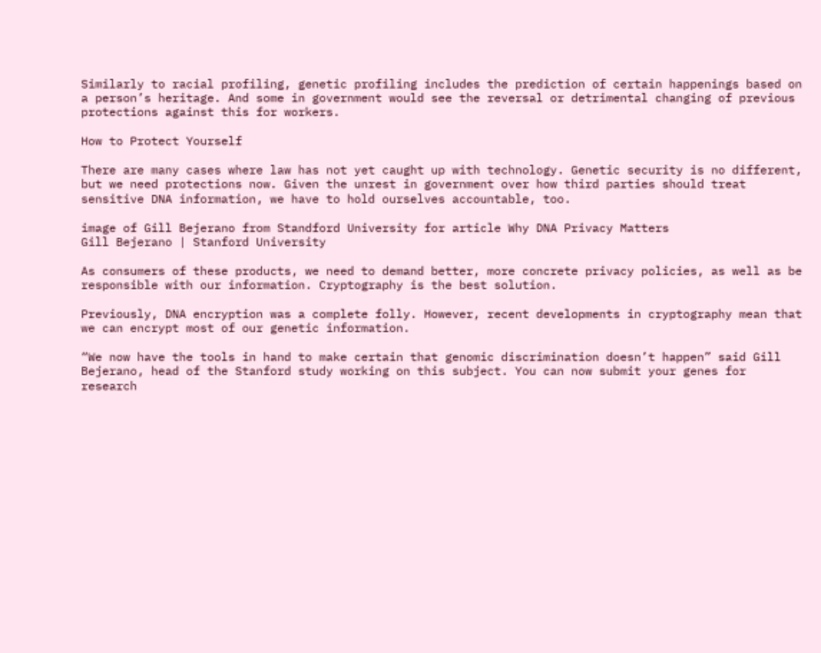Similarly to racial profiling, genetic profiling includes the prediction of certain happenings based on a person’s heritage. And some in government would see the reversal or detrimental changing of previous protections against this for workers.

How to Protect Yourself

There are many cases where law has not yet caught up with technology. Genetic security is no different, but we need protections now. Given the unrest in government over how third parties should treat sensitive DNA information, we have to hold ourselves accountable, too.

image of Gill Bejerano from Standford University for article Why DNA Privacy Matters
Gill Bejerano | Stanford University

As consumers of these products, we need to demand better, more concrete privacy policies, as well as be responsible with our information. Cryptography is the best solution.

Previously, DNA encryption was a complete folly. However, recent developments in cryptography mean that we can encrypt most of our genetic information.

“We now have the tools in hand to make certain that genomic discrimination doesn’t happen” said Gill Bejerano, head of the Stanford study working on this subject. You can now submit your genes for research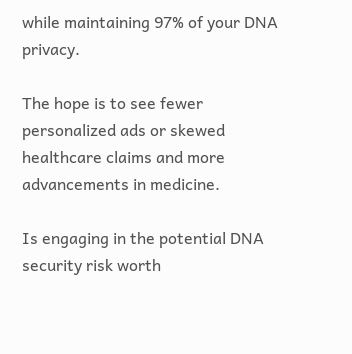while maintaining 97% of your DNA privacy.

The hope is to see fewer personalized ads or skewed healthcare claims and more advancements in medicine.

Is engaging in the potential DNA security risk worth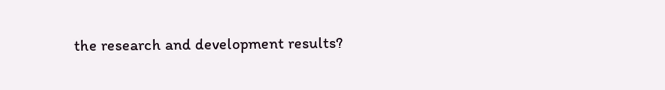the research and development results?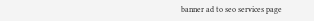banner ad to seo services page